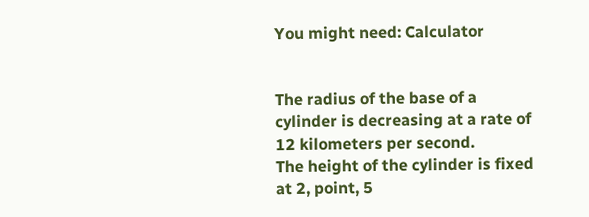You might need: Calculator


The radius of the base of a cylinder is decreasing at a rate of 12 kilometers per second.
The height of the cylinder is fixed at 2, point, 5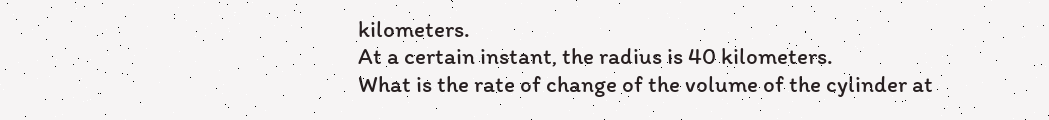kilometers.
At a certain instant, the radius is 40 kilometers.
What is the rate of change of the volume of the cylinder at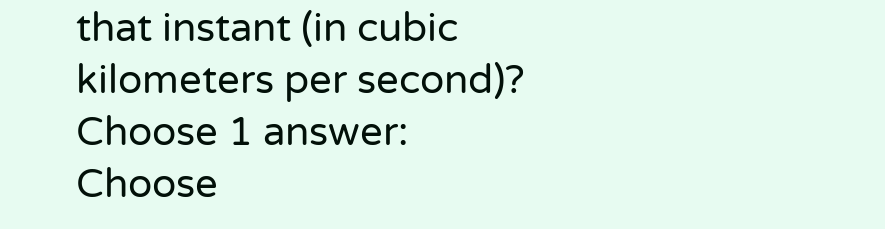that instant (in cubic kilometers per second)?
Choose 1 answer:
Choose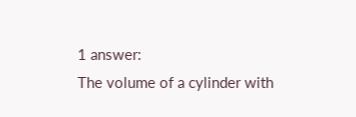1 answer:
The volume of a cylinder with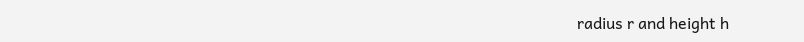radius r and height h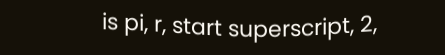is pi, r, start superscript, 2,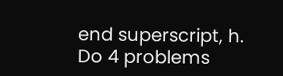end superscript, h.
Do 4 problems